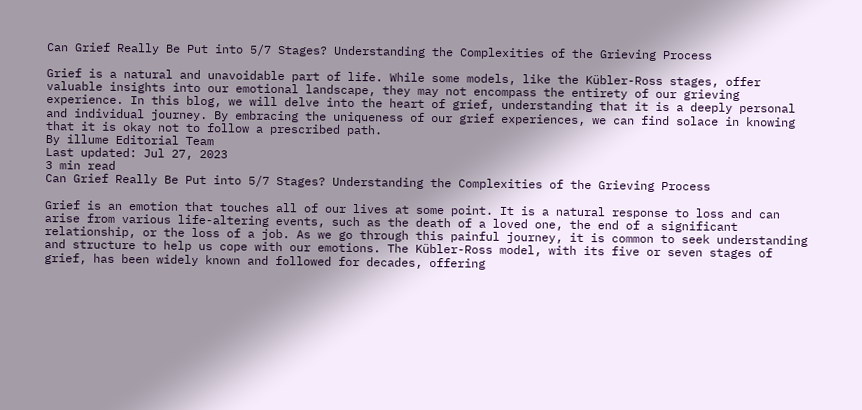Can Grief Really Be Put into 5/7 Stages? Understanding the Complexities of the Grieving Process

Grief is a natural and unavoidable part of life. While some models, like the Kübler-Ross stages, offer valuable insights into our emotional landscape, they may not encompass the entirety of our grieving experience. In this blog, we will delve into the heart of grief, understanding that it is a deeply personal and individual journey. By embracing the uniqueness of our grief experiences, we can find solace in knowing that it is okay not to follow a prescribed path.
By illume Editorial Team
Last updated: Jul 27, 2023
3 min read
Can Grief Really Be Put into 5/7 Stages? Understanding the Complexities of the Grieving Process

Grief is an emotion that touches all of our lives at some point. It is a natural response to loss and can arise from various life-altering events, such as the death of a loved one, the end of a significant relationship, or the loss of a job. As we go through this painful journey, it is common to seek understanding and structure to help us cope with our emotions. The Kübler-Ross model, with its five or seven stages of grief, has been widely known and followed for decades, offering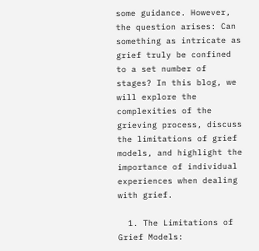some guidance. However, the question arises: Can something as intricate as grief truly be confined to a set number of stages? In this blog, we will explore the complexities of the grieving process, discuss the limitations of grief models, and highlight the importance of individual experiences when dealing with grief.

  1. The Limitations of Grief Models: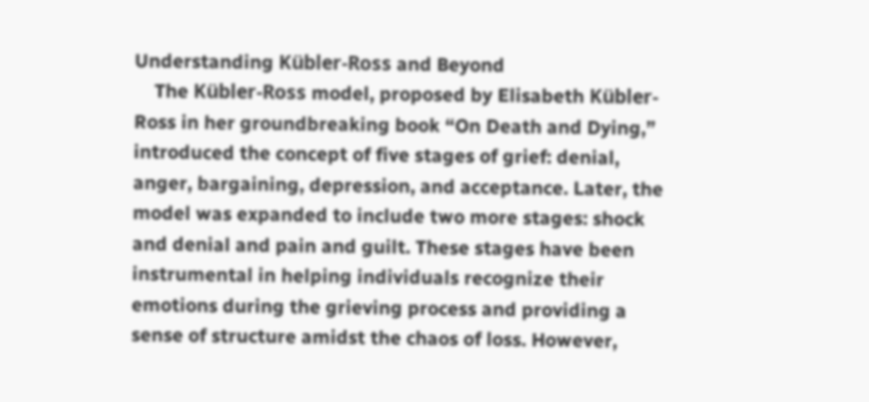Understanding Kübler-Ross and Beyond
    The Kübler-Ross model, proposed by Elisabeth Kübler-Ross in her groundbreaking book “On Death and Dying,” introduced the concept of five stages of grief: denial, anger, bargaining, depression, and acceptance. Later, the model was expanded to include two more stages: shock and denial and pain and guilt. These stages have been instrumental in helping individuals recognize their emotions during the grieving process and providing a sense of structure amidst the chaos of loss. However,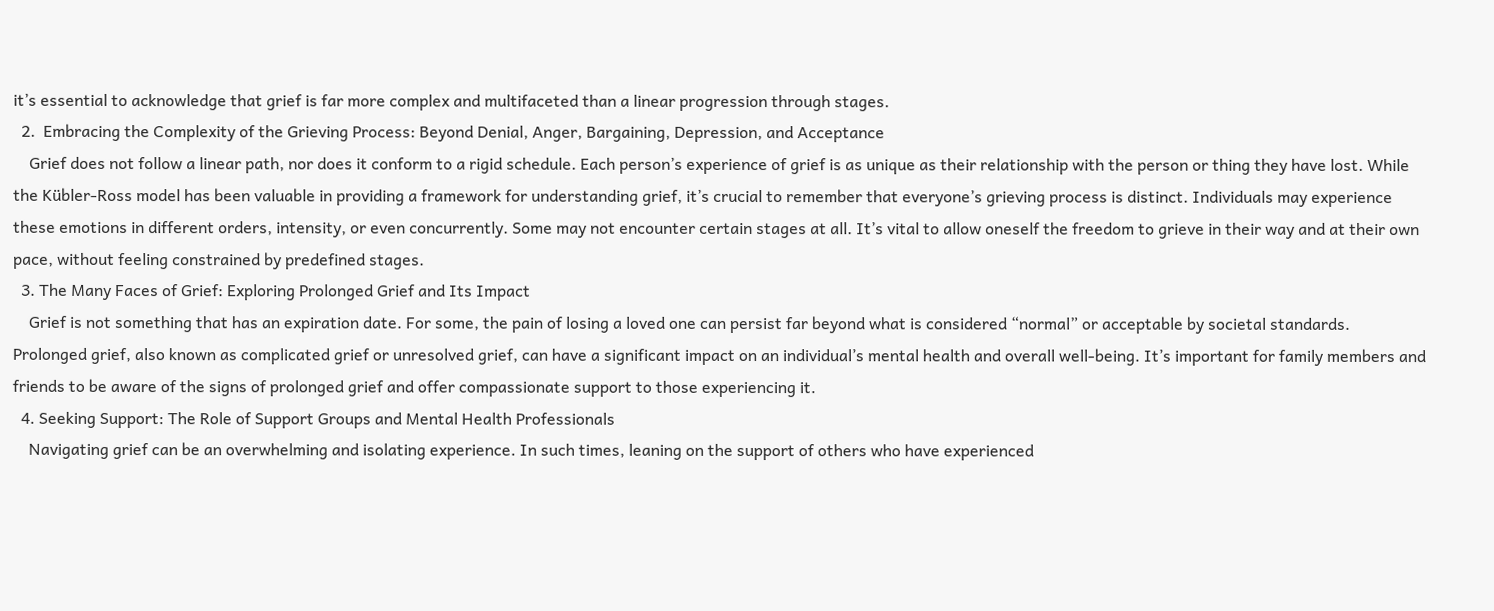it’s essential to acknowledge that grief is far more complex and multifaceted than a linear progression through stages.
  2.  Embracing the Complexity of the Grieving Process: Beyond Denial, Anger, Bargaining, Depression, and Acceptance
    Grief does not follow a linear path, nor does it conform to a rigid schedule. Each person’s experience of grief is as unique as their relationship with the person or thing they have lost. While the Kübler-Ross model has been valuable in providing a framework for understanding grief, it’s crucial to remember that everyone’s grieving process is distinct. Individuals may experience these emotions in different orders, intensity, or even concurrently. Some may not encounter certain stages at all. It’s vital to allow oneself the freedom to grieve in their way and at their own pace, without feeling constrained by predefined stages.
  3. The Many Faces of Grief: Exploring Prolonged Grief and Its Impact
    Grief is not something that has an expiration date. For some, the pain of losing a loved one can persist far beyond what is considered “normal” or acceptable by societal standards. Prolonged grief, also known as complicated grief or unresolved grief, can have a significant impact on an individual’s mental health and overall well-being. It’s important for family members and friends to be aware of the signs of prolonged grief and offer compassionate support to those experiencing it.
  4. Seeking Support: The Role of Support Groups and Mental Health Professionals
    Navigating grief can be an overwhelming and isolating experience. In such times, leaning on the support of others who have experienced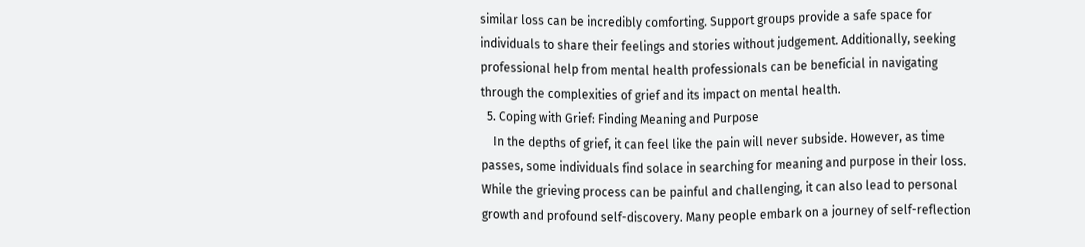similar loss can be incredibly comforting. Support groups provide a safe space for individuals to share their feelings and stories without judgement. Additionally, seeking professional help from mental health professionals can be beneficial in navigating through the complexities of grief and its impact on mental health.
  5. Coping with Grief: Finding Meaning and Purpose
    In the depths of grief, it can feel like the pain will never subside. However, as time passes, some individuals find solace in searching for meaning and purpose in their loss. While the grieving process can be painful and challenging, it can also lead to personal growth and profound self-discovery. Many people embark on a journey of self-reflection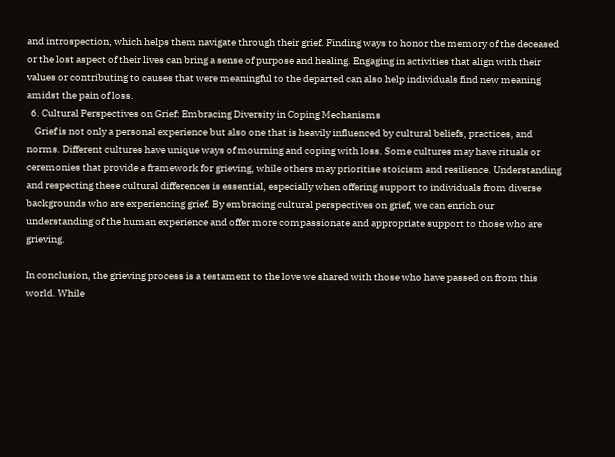and introspection, which helps them navigate through their grief. Finding ways to honor the memory of the deceased or the lost aspect of their lives can bring a sense of purpose and healing. Engaging in activities that align with their values or contributing to causes that were meaningful to the departed can also help individuals find new meaning amidst the pain of loss.
  6. Cultural Perspectives on Grief: Embracing Diversity in Coping Mechanisms
    Grief is not only a personal experience but also one that is heavily influenced by cultural beliefs, practices, and norms. Different cultures have unique ways of mourning and coping with loss. Some cultures may have rituals or ceremonies that provide a framework for grieving, while others may prioritise stoicism and resilience. Understanding and respecting these cultural differences is essential, especially when offering support to individuals from diverse backgrounds who are experiencing grief. By embracing cultural perspectives on grief, we can enrich our understanding of the human experience and offer more compassionate and appropriate support to those who are grieving.

In conclusion, the grieving process is a testament to the love we shared with those who have passed on from this world. While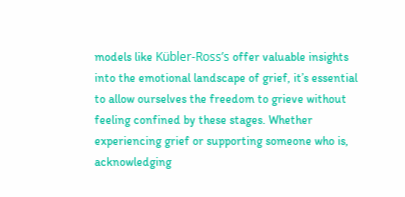models like Kübler-Ross’s offer valuable insights into the emotional landscape of grief, it’s essential to allow ourselves the freedom to grieve without feeling confined by these stages. Whether experiencing grief or supporting someone who is, acknowledging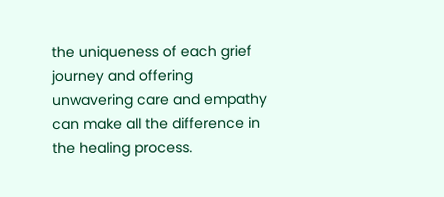the uniqueness of each grief journey and offering unwavering care and empathy can make all the difference in the healing process.